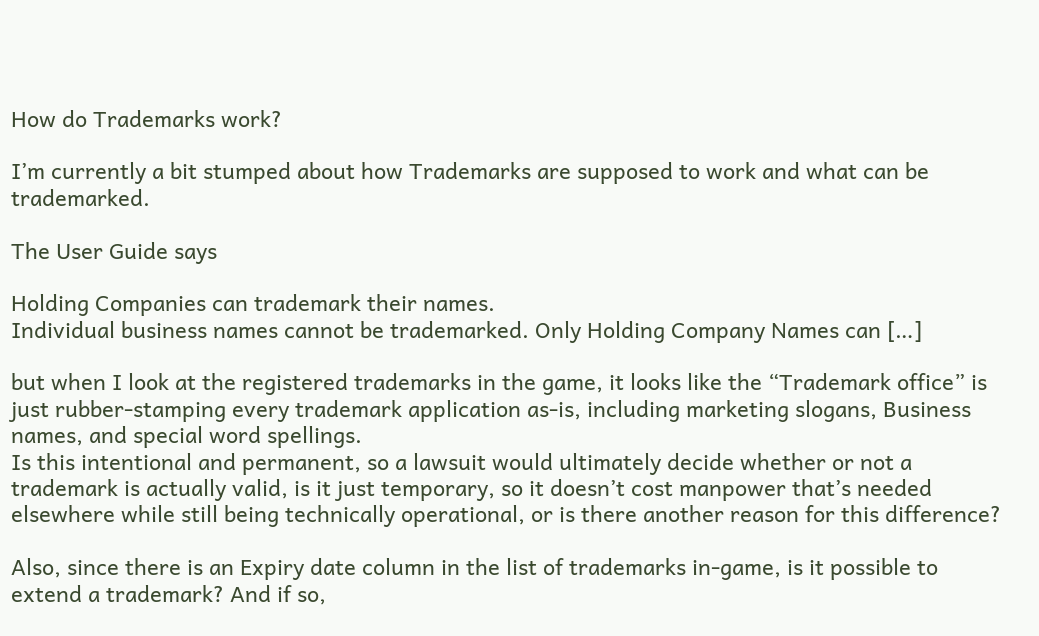How do Trademarks work?

I’m currently a bit stumped about how Trademarks are supposed to work and what can be trademarked.

The User Guide says

Holding Companies can trademark their names.
Individual business names cannot be trademarked. Only Holding Company Names can […]

but when I look at the registered trademarks in the game, it looks like the “Trademark office” is just rubber-stamping every trademark application as-is, including marketing slogans, Business names, and special word spellings.
Is this intentional and permanent, so a lawsuit would ultimately decide whether or not a trademark is actually valid, is it just temporary, so it doesn’t cost manpower that’s needed elsewhere while still being technically operational, or is there another reason for this difference?

Also, since there is an Expiry date column in the list of trademarks in-game, is it possible to extend a trademark? And if so,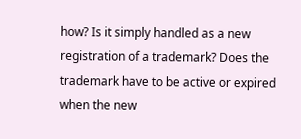how? Is it simply handled as a new registration of a trademark? Does the trademark have to be active or expired when the new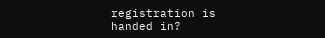registration is handed in?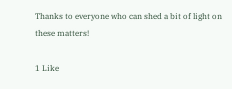Thanks to everyone who can shed a bit of light on these matters!

1 Like